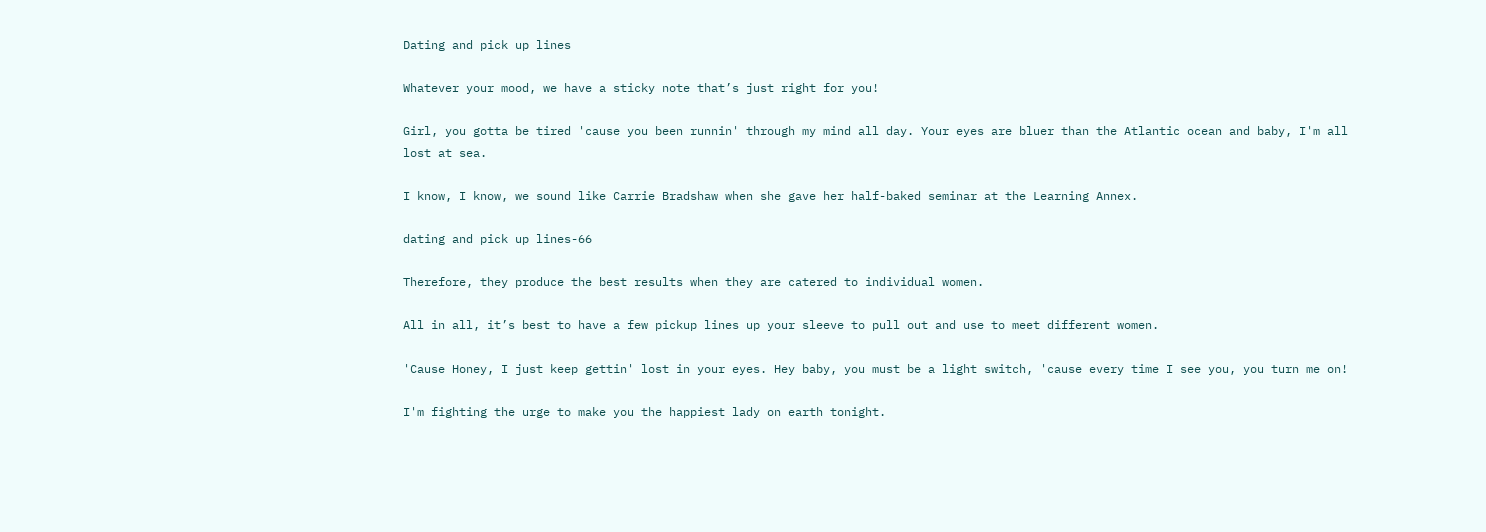Dating and pick up lines

Whatever your mood, we have a sticky note that’s just right for you!

Girl, you gotta be tired 'cause you been runnin' through my mind all day. Your eyes are bluer than the Atlantic ocean and baby, I'm all lost at sea.

I know, I know, we sound like Carrie Bradshaw when she gave her half-baked seminar at the Learning Annex.

dating and pick up lines-66

Therefore, they produce the best results when they are catered to individual women.

All in all, it’s best to have a few pickup lines up your sleeve to pull out and use to meet different women.

'Cause Honey, I just keep gettin' lost in your eyes. Hey baby, you must be a light switch, 'cause every time I see you, you turn me on!

I'm fighting the urge to make you the happiest lady on earth tonight.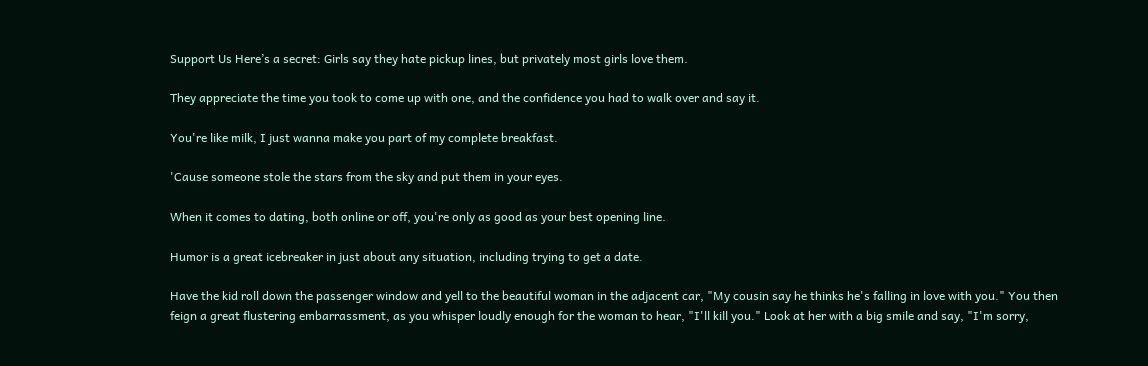Support Us Here’s a secret: Girls say they hate pickup lines, but privately most girls love them.

They appreciate the time you took to come up with one, and the confidence you had to walk over and say it.

You're like milk, I just wanna make you part of my complete breakfast.

'Cause someone stole the stars from the sky and put them in your eyes.

When it comes to dating, both online or off, you're only as good as your best opening line.

Humor is a great icebreaker in just about any situation, including trying to get a date.

Have the kid roll down the passenger window and yell to the beautiful woman in the adjacent car, "My cousin say he thinks he's falling in love with you." You then feign a great flustering embarrassment, as you whisper loudly enough for the woman to hear, "I'll kill you." Look at her with a big smile and say, "I'm sorry,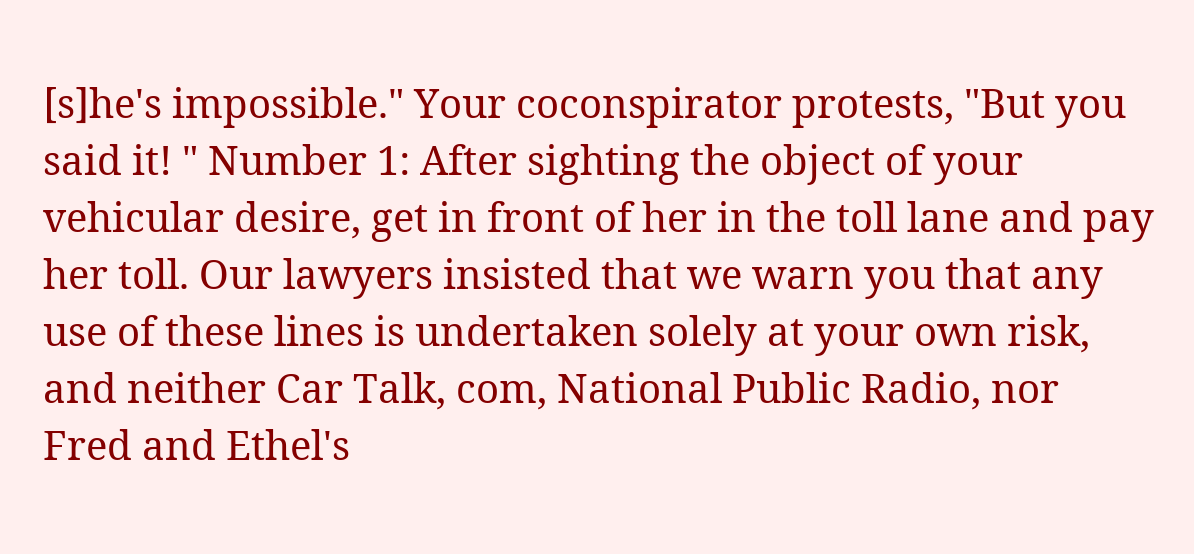[s]he's impossible." Your coconspirator protests, "But you said it! " Number 1: After sighting the object of your vehicular desire, get in front of her in the toll lane and pay her toll. Our lawyers insisted that we warn you that any use of these lines is undertaken solely at your own risk, and neither Car Talk, com, National Public Radio, nor Fred and Ethel's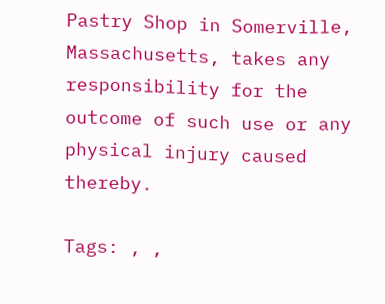Pastry Shop in Somerville, Massachusetts, takes any responsibility for the outcome of such use or any physical injury caused thereby.

Tags: , ,